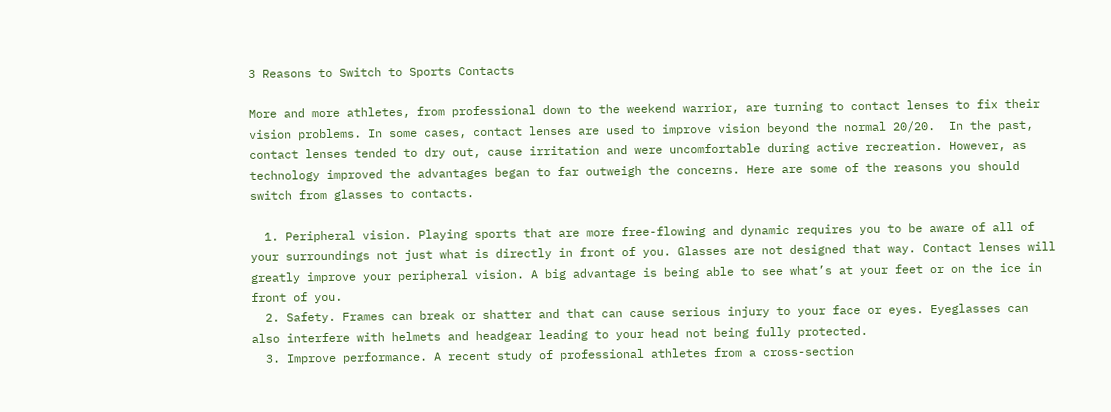3 Reasons to Switch to Sports Contacts

More and more athletes, from professional down to the weekend warrior, are turning to contact lenses to fix their vision problems. In some cases, contact lenses are used to improve vision beyond the normal 20/20.  In the past, contact lenses tended to dry out, cause irritation and were uncomfortable during active recreation. However, as technology improved the advantages began to far outweigh the concerns. Here are some of the reasons you should switch from glasses to contacts.

  1. Peripheral vision. Playing sports that are more free-flowing and dynamic requires you to be aware of all of your surroundings not just what is directly in front of you. Glasses are not designed that way. Contact lenses will greatly improve your peripheral vision. A big advantage is being able to see what’s at your feet or on the ice in front of you.
  2. Safety. Frames can break or shatter and that can cause serious injury to your face or eyes. Eyeglasses can also interfere with helmets and headgear leading to your head not being fully protected.
  3. Improve performance. A recent study of professional athletes from a cross-section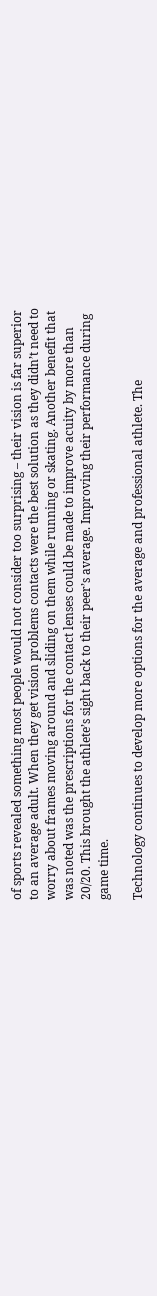of sports revealed something most people would not consider too surprising – their vision is far superior to an average adult. When they get vision problems contacts were the best solution as they didn’t need to worry about frames moving around and sliding on them while running or skating. Another benefit that was noted was the prescriptions for the contact lenses could be made to improve acuity by more than 20/20. This brought the athlete’s sight back to their peer’s average. Improving their performance during game time.

Technology continues to develop more options for the average and professional athlete. The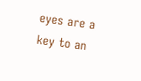eyes are a key to an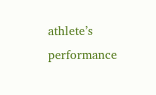athlete’s performance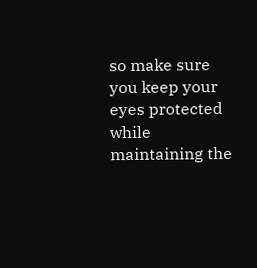so make sure you keep your eyes protected while maintaining the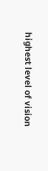highest level of vision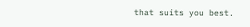that suits you best.